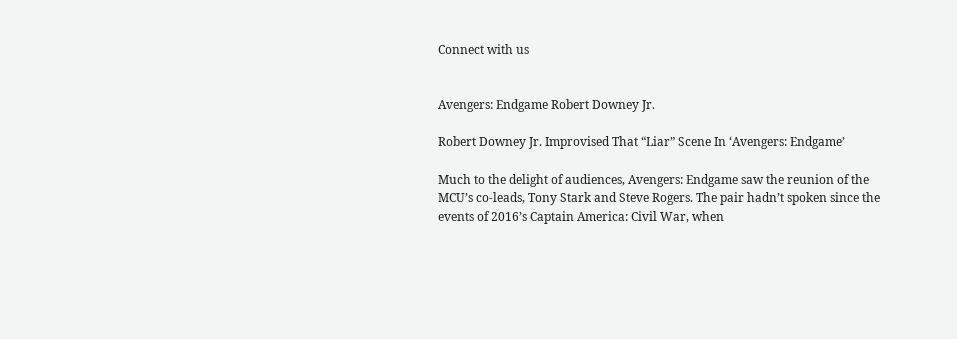Connect with us


Avengers: Endgame Robert Downey Jr.

Robert Downey Jr. Improvised That “Liar” Scene In ‘Avengers: Endgame’

Much to the delight of audiences, Avengers: Endgame saw the reunion of the MCU’s co-leads, Tony Stark and Steve Rogers. The pair hadn’t spoken since the events of 2016’s Captain America: Civil War, when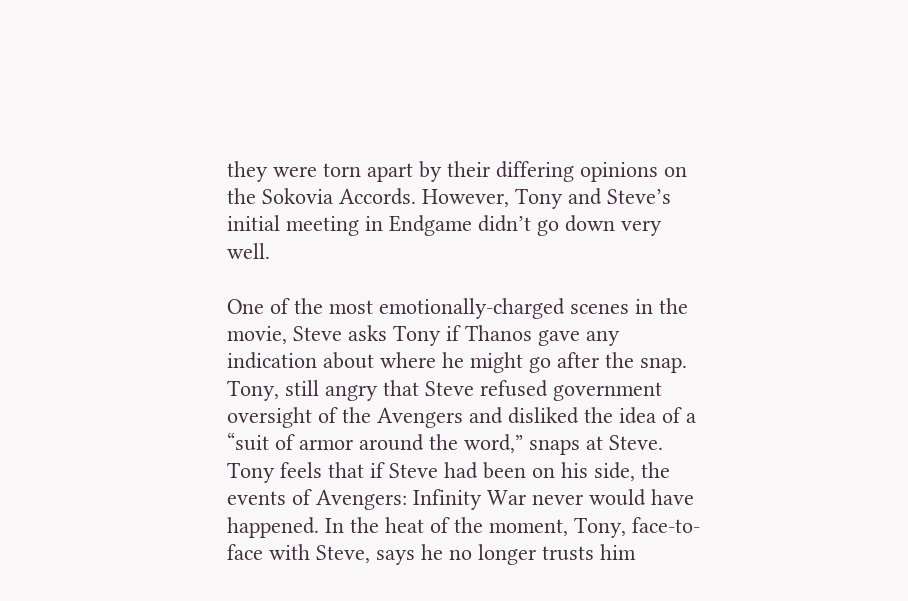they were torn apart by their differing opinions on the Sokovia Accords. However, Tony and Steve’s initial meeting in Endgame didn’t go down very well.

One of the most emotionally-charged scenes in the movie, Steve asks Tony if Thanos gave any indication about where he might go after the snap. Tony, still angry that Steve refused government oversight of the Avengers and disliked the idea of a “suit of armor around the word,” snaps at Steve. Tony feels that if Steve had been on his side, the events of Avengers: Infinity War never would have happened. In the heat of the moment, Tony, face-to-face with Steve, says he no longer trusts him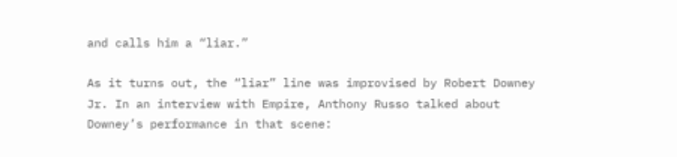and calls him a “liar.”

As it turns out, the “liar” line was improvised by Robert Downey Jr. In an interview with Empire, Anthony Russo talked about Downey’s performance in that scene: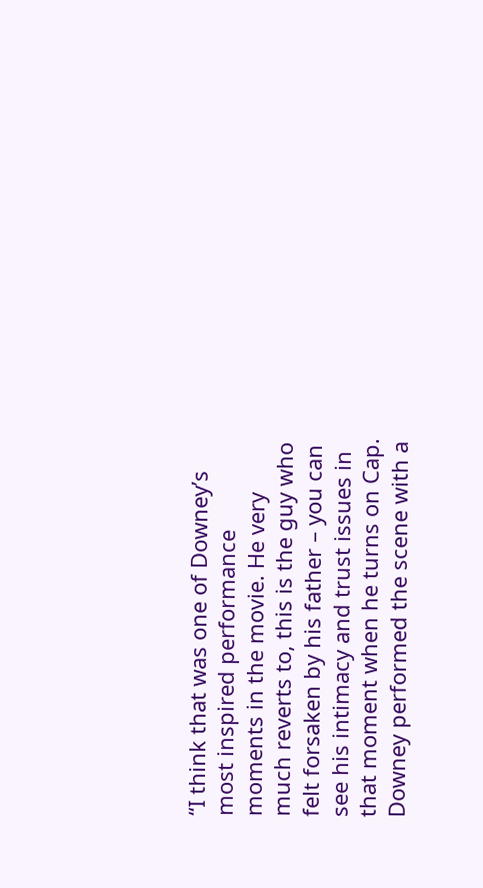“I think that was one of Downey’s most inspired performance moments in the movie. He very much reverts to, this is the guy who felt forsaken by his father – you can see his intimacy and trust issues in that moment when he turns on Cap. Downey performed the scene with a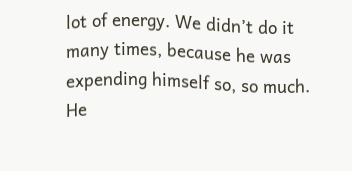lot of energy. We didn’t do it many times, because he was expending himself so, so much. He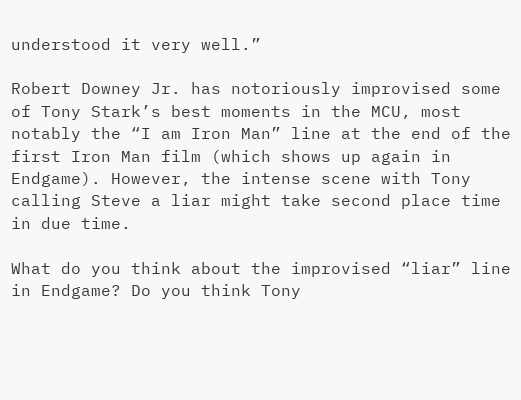understood it very well.”

Robert Downey Jr. has notoriously improvised some of Tony Stark’s best moments in the MCU, most notably the “I am Iron Man” line at the end of the first Iron Man film (which shows up again in Endgame). However, the intense scene with Tony calling Steve a liar might take second place time in due time.

What do you think about the improvised “liar” line in Endgame? Do you think Tony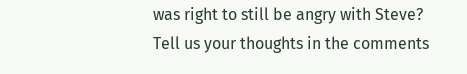was right to still be angry with Steve? Tell us your thoughts in the comments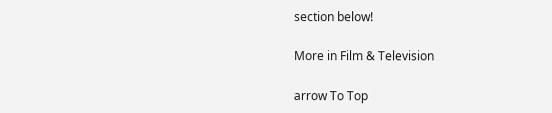section below!

More in Film & Television

arrow To Top